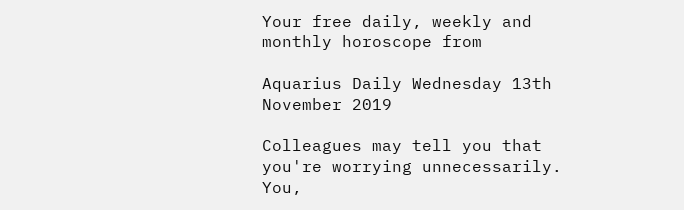Your free daily, weekly and monthly horoscope from

Aquarius Daily Wednesday 13th November 2019

Colleagues may tell you that you're worrying unnecessarily. You,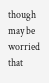though may be worried that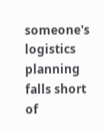someone's logistics planning falls short of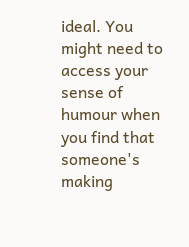ideal. You might need to access your sense of humour when you find that someone's making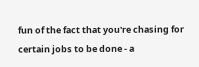fun of the fact that you're chasing for certain jobs to be done - a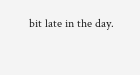bit late in the day.